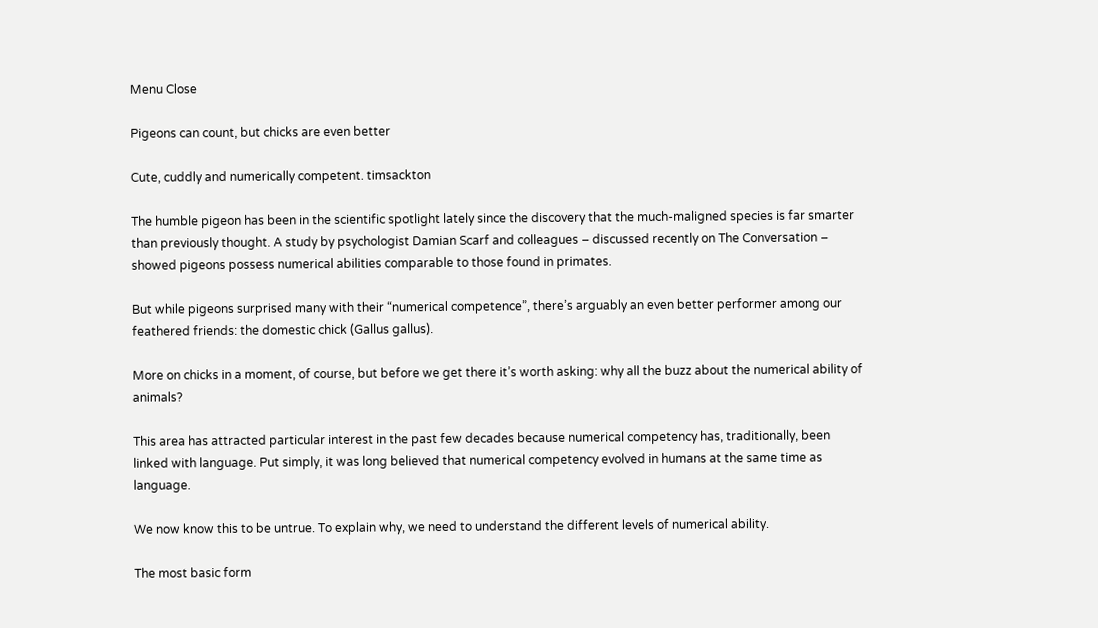Menu Close

Pigeons can count, but chicks are even better

Cute, cuddly and numerically competent. timsackton

The humble pigeon has been in the scientific spotlight lately since the discovery that the much-maligned species is far smarter than previously thought. A study by psychologist Damian Scarf and colleagues – discussed recently on The Conversation – showed pigeons possess numerical abilities comparable to those found in primates.

But while pigeons surprised many with their “numerical competence”, there’s arguably an even better performer among our feathered friends: the domestic chick (Gallus gallus).

More on chicks in a moment, of course, but before we get there it’s worth asking: why all the buzz about the numerical ability of animals?

This area has attracted particular interest in the past few decades because numerical competency has, traditionally, been linked with language. Put simply, it was long believed that numerical competency evolved in humans at the same time as language.

We now know this to be untrue. To explain why, we need to understand the different levels of numerical ability.

The most basic form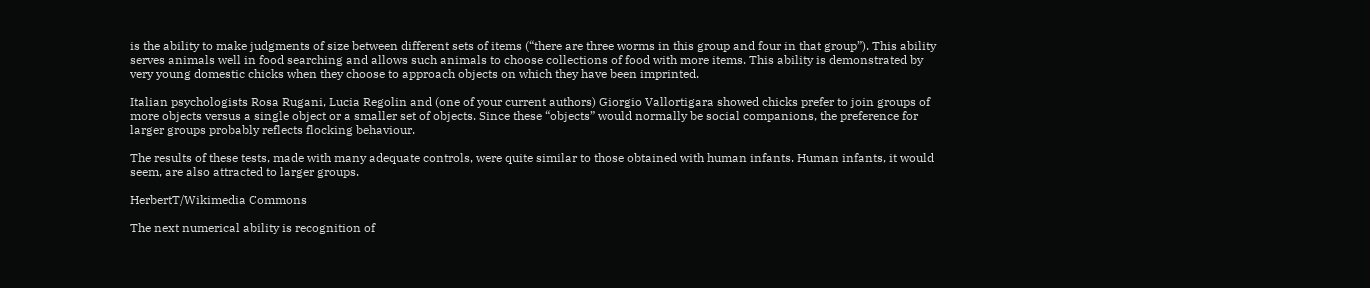is the ability to make judgments of size between different sets of items (“there are three worms in this group and four in that group”). This ability serves animals well in food searching and allows such animals to choose collections of food with more items. This ability is demonstrated by very young domestic chicks when they choose to approach objects on which they have been imprinted.

Italian psychologists Rosa Rugani, Lucia Regolin and (one of your current authors) Giorgio Vallortigara showed chicks prefer to join groups of more objects versus a single object or a smaller set of objects. Since these “objects” would normally be social companions, the preference for larger groups probably reflects flocking behaviour.

The results of these tests, made with many adequate controls, were quite similar to those obtained with human infants. Human infants, it would seem, are also attracted to larger groups.

HerbertT/Wikimedia Commons

The next numerical ability is recognition of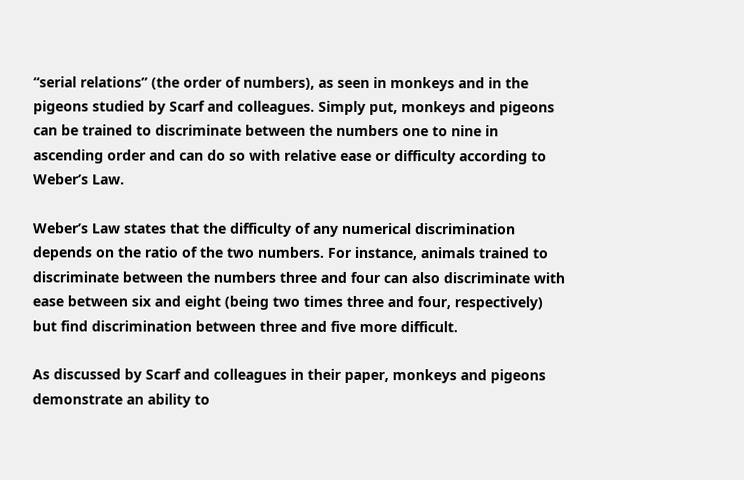“serial relations” (the order of numbers), as seen in monkeys and in the pigeons studied by Scarf and colleagues. Simply put, monkeys and pigeons can be trained to discriminate between the numbers one to nine in ascending order and can do so with relative ease or difficulty according to Weber’s Law.

Weber’s Law states that the difficulty of any numerical discrimination depends on the ratio of the two numbers. For instance, animals trained to discriminate between the numbers three and four can also discriminate with ease between six and eight (being two times three and four, respectively) but find discrimination between three and five more difficult.

As discussed by Scarf and colleagues in their paper, monkeys and pigeons demonstrate an ability to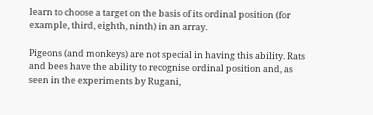learn to choose a target on the basis of its ordinal position (for example, third, eighth, ninth) in an array.

Pigeons (and monkeys) are not special in having this ability. Rats and bees have the ability to recognise ordinal position and, as seen in the experiments by Rugani,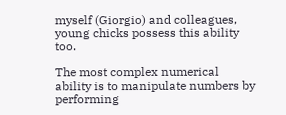myself (Giorgio) and colleagues, young chicks possess this ability too.

The most complex numerical ability is to manipulate numbers by performing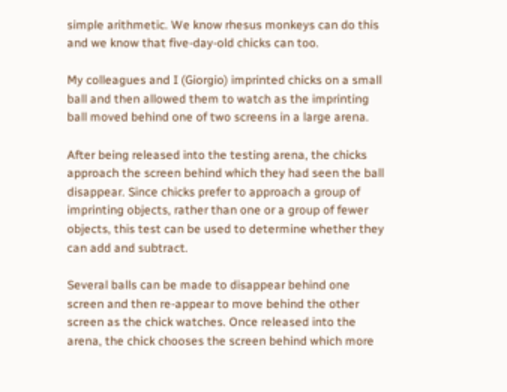simple arithmetic. We know rhesus monkeys can do this and we know that five-day-old chicks can too.

My colleagues and I (Giorgio) imprinted chicks on a small ball and then allowed them to watch as the imprinting ball moved behind one of two screens in a large arena.

After being released into the testing arena, the chicks approach the screen behind which they had seen the ball disappear. Since chicks prefer to approach a group of imprinting objects, rather than one or a group of fewer objects, this test can be used to determine whether they can add and subtract.

Several balls can be made to disappear behind one screen and then re-appear to move behind the other screen as the chick watches. Once released into the arena, the chick chooses the screen behind which more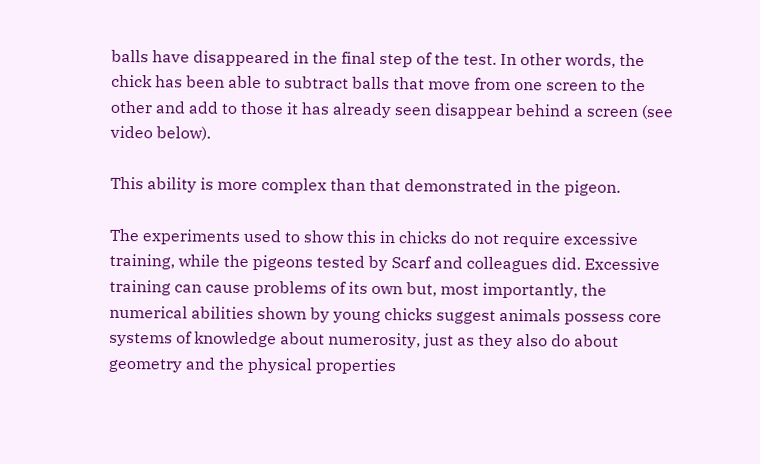balls have disappeared in the final step of the test. In other words, the chick has been able to subtract balls that move from one screen to the other and add to those it has already seen disappear behind a screen (see video below).

This ability is more complex than that demonstrated in the pigeon.

The experiments used to show this in chicks do not require excessive training, while the pigeons tested by Scarf and colleagues did. Excessive training can cause problems of its own but, most importantly, the numerical abilities shown by young chicks suggest animals possess core systems of knowledge about numerosity, just as they also do about geometry and the physical properties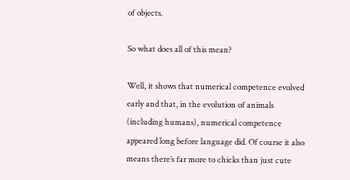of objects.

So what does all of this mean?

Well, it shows that numerical competence evolved early and that, in the evolution of animals (including humans), numerical competence appeared long before language did. Of course it also means there’s far more to chicks than just cute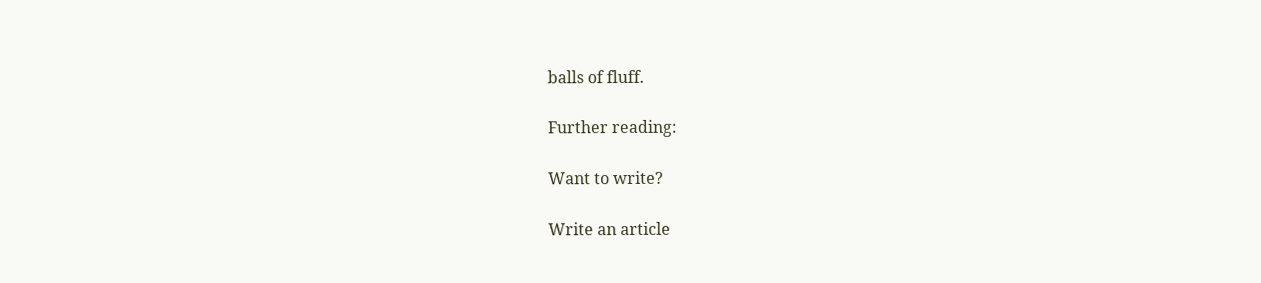balls of fluff.

Further reading:

Want to write?

Write an article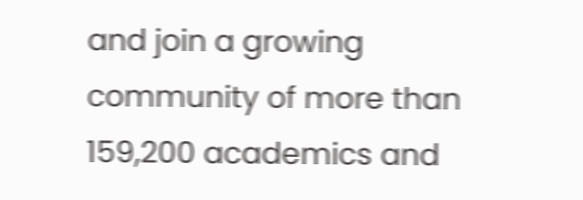and join a growing community of more than 159,200 academics and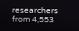researchers from 4,553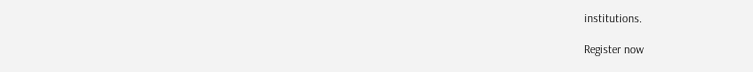institutions.

Register now